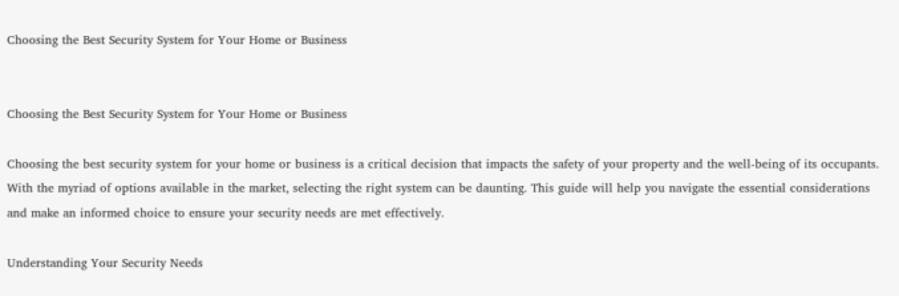Choosing the Best Security System for Your Home or Business


Choosing the Best Security System for Your Home or Business

Choosing the best security system for your home or business is a critical decision that impacts the safety of your property and the well-being of its occupants. With the myriad of options available in the market, selecting the right system can be daunting. This guide will help you navigate the essential considerations and make an informed choice to ensure your security needs are met effectively.

Understanding Your Security Needs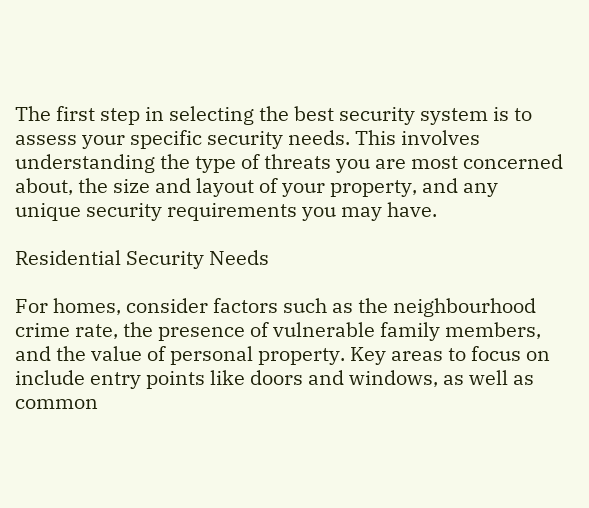The first step in selecting the best security system is to assess your specific security needs. This involves understanding the type of threats you are most concerned about, the size and layout of your property, and any unique security requirements you may have.

Residential Security Needs

For homes, consider factors such as the neighbourhood crime rate, the presence of vulnerable family members, and the value of personal property. Key areas to focus on include entry points like doors and windows, as well as common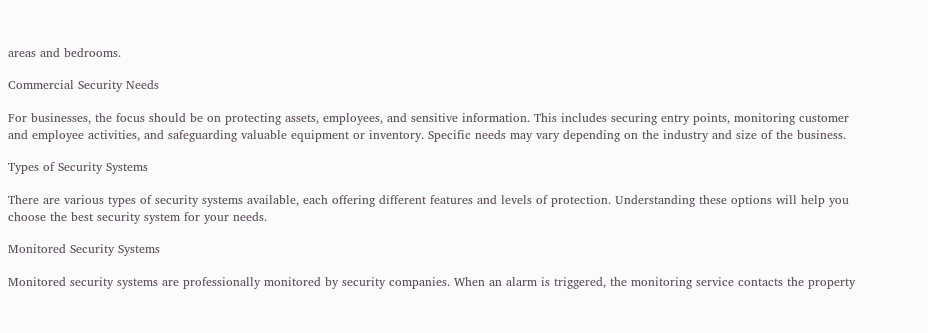areas and bedrooms.

Commercial Security Needs

For businesses, the focus should be on protecting assets, employees, and sensitive information. This includes securing entry points, monitoring customer and employee activities, and safeguarding valuable equipment or inventory. Specific needs may vary depending on the industry and size of the business.

Types of Security Systems

There are various types of security systems available, each offering different features and levels of protection. Understanding these options will help you choose the best security system for your needs.

Monitored Security Systems

Monitored security systems are professionally monitored by security companies. When an alarm is triggered, the monitoring service contacts the property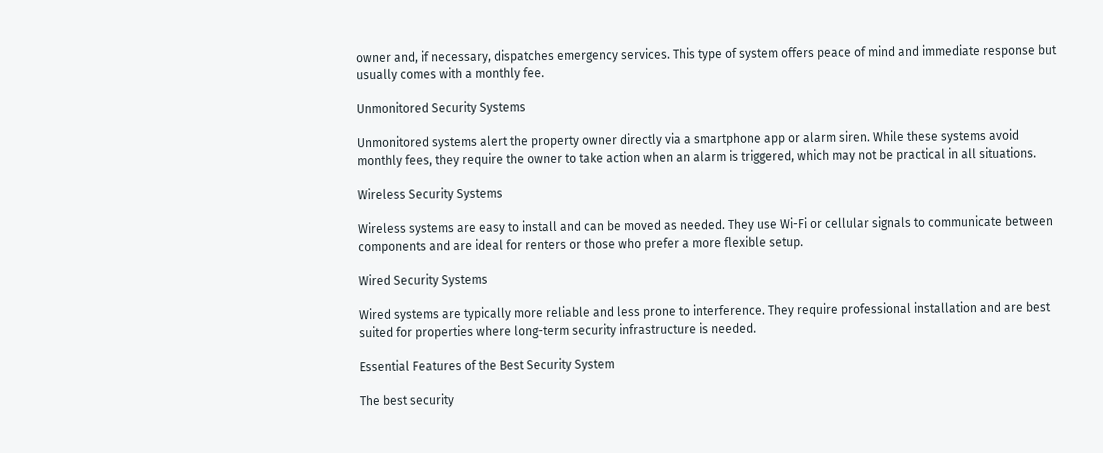owner and, if necessary, dispatches emergency services. This type of system offers peace of mind and immediate response but usually comes with a monthly fee.

Unmonitored Security Systems

Unmonitored systems alert the property owner directly via a smartphone app or alarm siren. While these systems avoid monthly fees, they require the owner to take action when an alarm is triggered, which may not be practical in all situations.

Wireless Security Systems

Wireless systems are easy to install and can be moved as needed. They use Wi-Fi or cellular signals to communicate between components and are ideal for renters or those who prefer a more flexible setup.

Wired Security Systems

Wired systems are typically more reliable and less prone to interference. They require professional installation and are best suited for properties where long-term security infrastructure is needed.

Essential Features of the Best Security System

The best security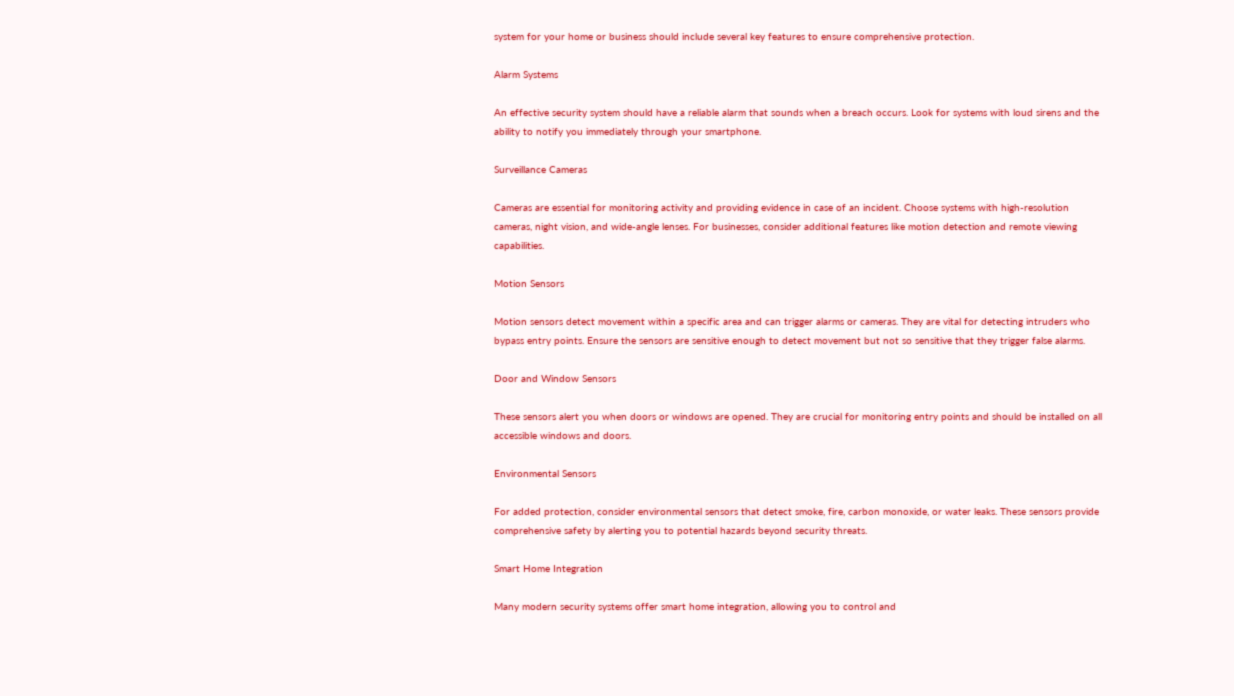system for your home or business should include several key features to ensure comprehensive protection.

Alarm Systems

An effective security system should have a reliable alarm that sounds when a breach occurs. Look for systems with loud sirens and the ability to notify you immediately through your smartphone.

Surveillance Cameras

Cameras are essential for monitoring activity and providing evidence in case of an incident. Choose systems with high-resolution cameras, night vision, and wide-angle lenses. For businesses, consider additional features like motion detection and remote viewing capabilities.

Motion Sensors

Motion sensors detect movement within a specific area and can trigger alarms or cameras. They are vital for detecting intruders who bypass entry points. Ensure the sensors are sensitive enough to detect movement but not so sensitive that they trigger false alarms.

Door and Window Sensors

These sensors alert you when doors or windows are opened. They are crucial for monitoring entry points and should be installed on all accessible windows and doors.

Environmental Sensors

For added protection, consider environmental sensors that detect smoke, fire, carbon monoxide, or water leaks. These sensors provide comprehensive safety by alerting you to potential hazards beyond security threats.

Smart Home Integration

Many modern security systems offer smart home integration, allowing you to control and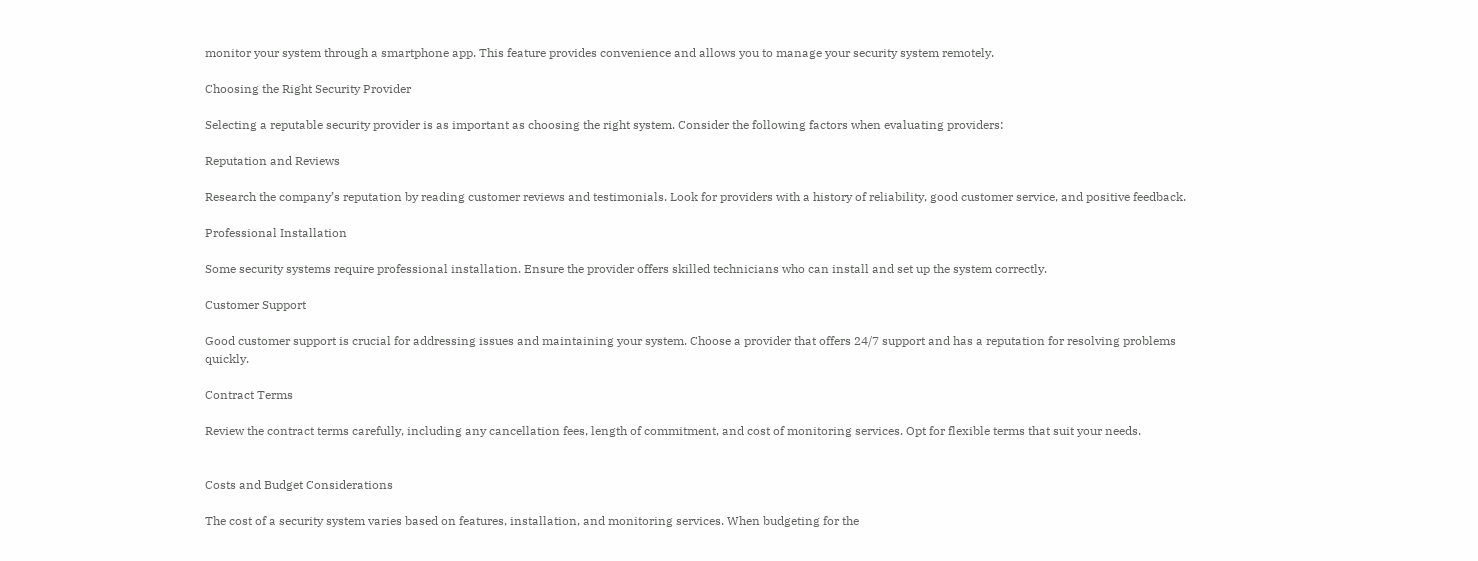monitor your system through a smartphone app. This feature provides convenience and allows you to manage your security system remotely.

Choosing the Right Security Provider

Selecting a reputable security provider is as important as choosing the right system. Consider the following factors when evaluating providers:

Reputation and Reviews

Research the company’s reputation by reading customer reviews and testimonials. Look for providers with a history of reliability, good customer service, and positive feedback.

Professional Installation

Some security systems require professional installation. Ensure the provider offers skilled technicians who can install and set up the system correctly.

Customer Support

Good customer support is crucial for addressing issues and maintaining your system. Choose a provider that offers 24/7 support and has a reputation for resolving problems quickly.

Contract Terms

Review the contract terms carefully, including any cancellation fees, length of commitment, and cost of monitoring services. Opt for flexible terms that suit your needs.


Costs and Budget Considerations

The cost of a security system varies based on features, installation, and monitoring services. When budgeting for the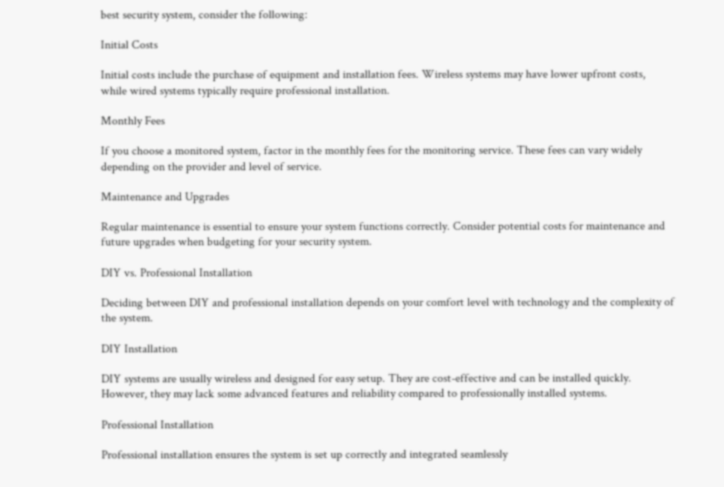best security system, consider the following:

Initial Costs

Initial costs include the purchase of equipment and installation fees. Wireless systems may have lower upfront costs, while wired systems typically require professional installation.

Monthly Fees

If you choose a monitored system, factor in the monthly fees for the monitoring service. These fees can vary widely depending on the provider and level of service.

Maintenance and Upgrades

Regular maintenance is essential to ensure your system functions correctly. Consider potential costs for maintenance and future upgrades when budgeting for your security system.

DIY vs. Professional Installation

Deciding between DIY and professional installation depends on your comfort level with technology and the complexity of the system.

DIY Installation

DIY systems are usually wireless and designed for easy setup. They are cost-effective and can be installed quickly. However, they may lack some advanced features and reliability compared to professionally installed systems.

Professional Installation

Professional installation ensures the system is set up correctly and integrated seamlessly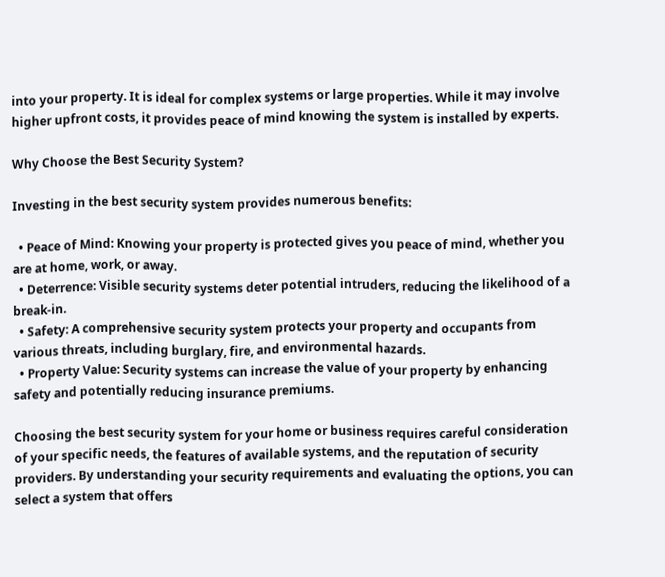into your property. It is ideal for complex systems or large properties. While it may involve higher upfront costs, it provides peace of mind knowing the system is installed by experts.

Why Choose the Best Security System?

Investing in the best security system provides numerous benefits:

  • Peace of Mind: Knowing your property is protected gives you peace of mind, whether you are at home, work, or away.
  • Deterrence: Visible security systems deter potential intruders, reducing the likelihood of a break-in.
  • Safety: A comprehensive security system protects your property and occupants from various threats, including burglary, fire, and environmental hazards.
  • Property Value: Security systems can increase the value of your property by enhancing safety and potentially reducing insurance premiums.

Choosing the best security system for your home or business requires careful consideration of your specific needs, the features of available systems, and the reputation of security providers. By understanding your security requirements and evaluating the options, you can select a system that offers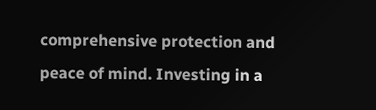comprehensive protection and peace of mind. Investing in a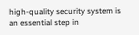high-quality security system is an essential step in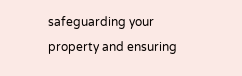safeguarding your property and ensuring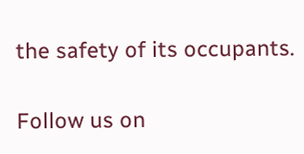the safety of its occupants.

Follow us on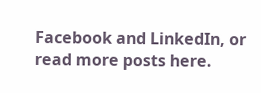Facebook and LinkedIn, or read more posts here.